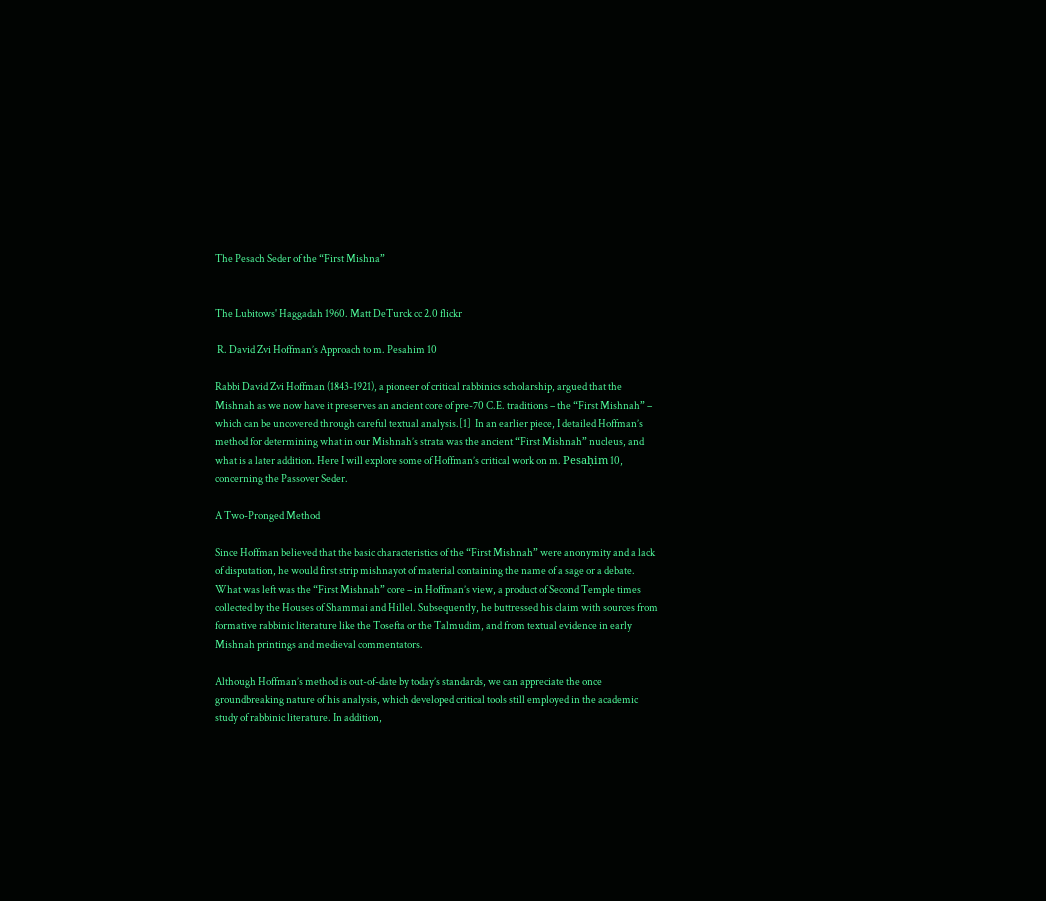The Pesach Seder of the “First Mishna”


The Lubitows' Haggadah 1960. Matt DeTurck cc 2.0 flickr

 R. David Zvi Hoffman’s Approach to m. Pesahim 10

Rabbi David Zvi Hoffman (1843-1921), a pioneer of critical rabbinics scholarship, argued that the Mishnah as we now have it preserves an ancient core of pre-70 C.E. traditions – the “First Mishnah” – which can be uncovered through careful textual analysis.[1]  In an earlier piece, I detailed Hoffman’s method for determining what in our Mishnah’s strata was the ancient “First Mishnah” nucleus, and what is a later addition. Here I will explore some of Hoffman’s critical work on m. Pesaḥim 10, concerning the Passover Seder.

A Two-Pronged Method

Since Hoffman believed that the basic characteristics of the “First Mishnah” were anonymity and a lack of disputation, he would first strip mishnayot of material containing the name of a sage or a debate. What was left was the “First Mishnah” core – in Hoffman’s view, a product of Second Temple times collected by the Houses of Shammai and Hillel. Subsequently, he buttressed his claim with sources from formative rabbinic literature like the Tosefta or the Talmudim, and from textual evidence in early Mishnah printings and medieval commentators.

Although Hoffman’s method is out-of-date by today’s standards, we can appreciate the once groundbreaking nature of his analysis, which developed critical tools still employed in the academic study of rabbinic literature. In addition,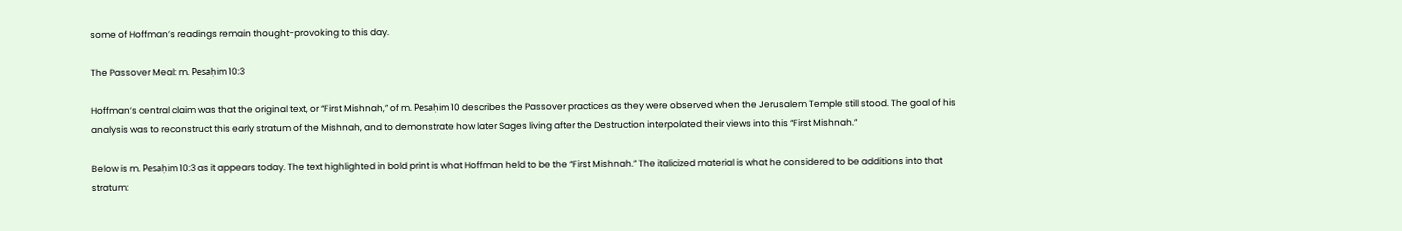some of Hoffman’s readings remain thought-provoking to this day.

The Passover Meal: m. Pesaḥim 10:3

Hoffman’s central claim was that the original text, or “First Mishnah,” of m. Pesaḥim 10 describes the Passover practices as they were observed when the Jerusalem Temple still stood. The goal of his analysis was to reconstruct this early stratum of the Mishnah, and to demonstrate how later Sages living after the Destruction interpolated their views into this “First Mishnah.”

Below is m. Pesaḥim 10:3 as it appears today. The text highlighted in bold print is what Hoffman held to be the “First Mishnah.” The italicized material is what he considered to be additions into that stratum: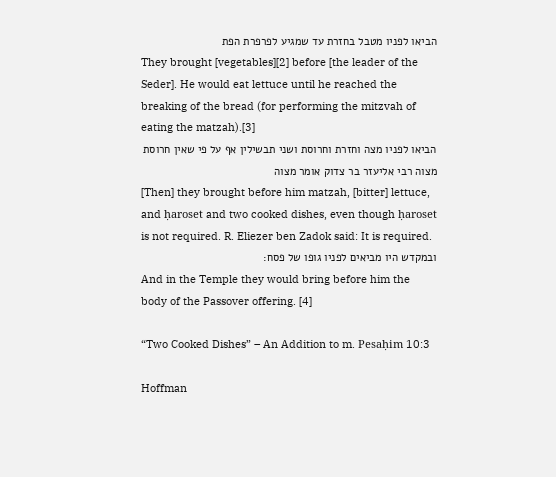הביאו לפניו מטבל בחזרת עד שמגיע לפרפרת הפת
They brought [vegetables][2] before [the leader of the Seder]. He would eat lettuce until he reached the breaking of the bread (for performing the mitzvah of eating the matzah).[3]
הביאו לפניו מצה וחזרת וחרוסת ושני תבשילין אף על פי שאין חרוסת מצוה רבי אליעזר בר צדוק אומר מצוה
[Then] they brought before him matzah, [bitter] lettuce, and ḥaroset and two cooked dishes, even though ḥaroset is not required. R. Eliezer ben Zadok said: It is required.
ובמקדש היו מביאים לפניו גופו של פסח:
And in the Temple they would bring before him the body of the Passover offering. [4]

“Two Cooked Dishes” – An Addition to m. Pesaḥim 10:3

Hoffman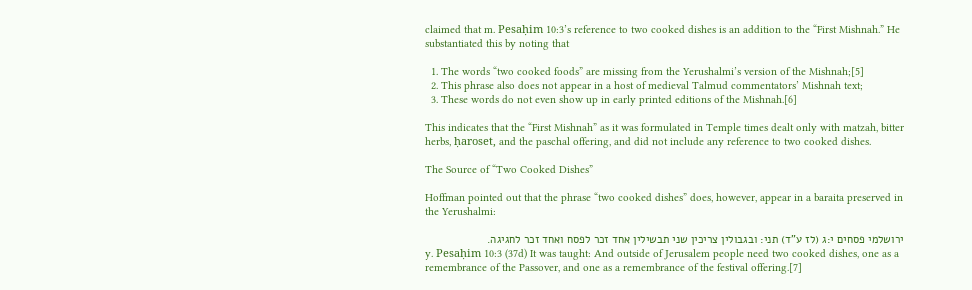claimed that m. Pesaḥim 10:3’s reference to two cooked dishes is an addition to the “First Mishnah.” He substantiated this by noting that

  1. The words “two cooked foods” are missing from the Yerushalmi’s version of the Mishnah;[5]
  2. This phrase also does not appear in a host of medieval Talmud commentators’ Mishnah text;
  3. These words do not even show up in early printed editions of the Mishnah.[6]

This indicates that the “First Mishnah” as it was formulated in Temple times dealt only with matzah, bitter herbs, ḥaroset, and the paschal offering, and did not include any reference to two cooked dishes.

The Source of “Two Cooked Dishes”

Hoffman pointed out that the phrase “two cooked dishes” does, however, appear in a baraita preserved in the Yerushalmi:

ירושלמי פסחים י:ג (לז ע”ד) תני: ובגבולין צריכין שני תבשילין אחד זכר לפסח ואחד זכר לחגיגה.
y. Pesaḥim 10:3 (37d) It was taught: And outside of Jerusalem people need two cooked dishes, one as a remembrance of the Passover, and one as a remembrance of the festival offering.[7]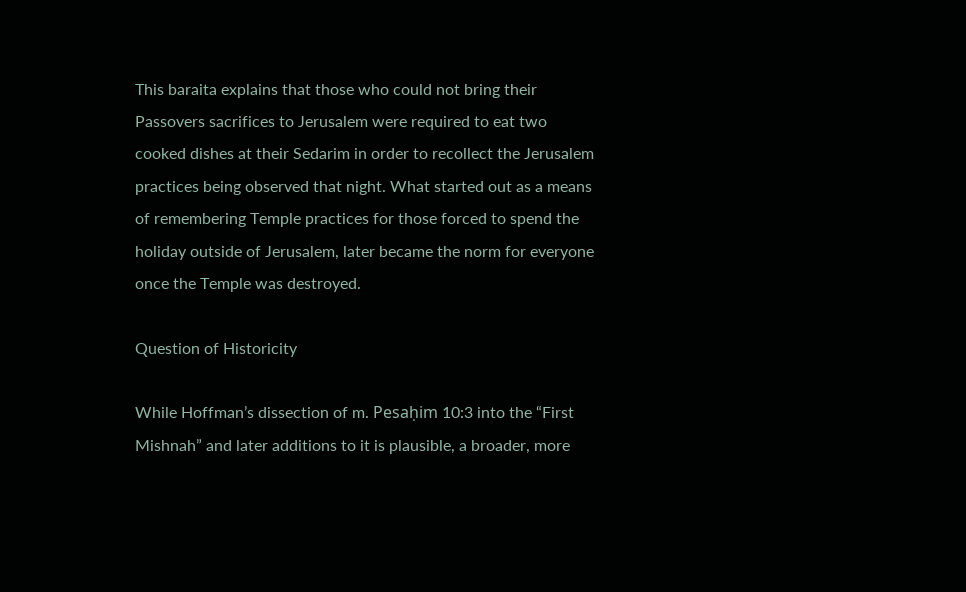This baraita explains that those who could not bring their Passovers sacrifices to Jerusalem were required to eat two cooked dishes at their Sedarim in order to recollect the Jerusalem practices being observed that night. What started out as a means of remembering Temple practices for those forced to spend the holiday outside of Jerusalem, later became the norm for everyone once the Temple was destroyed.

Question of Historicity

While Hoffman’s dissection of m. Pesaḥim 10:3 into the “First Mishnah” and later additions to it is plausible, a broader, more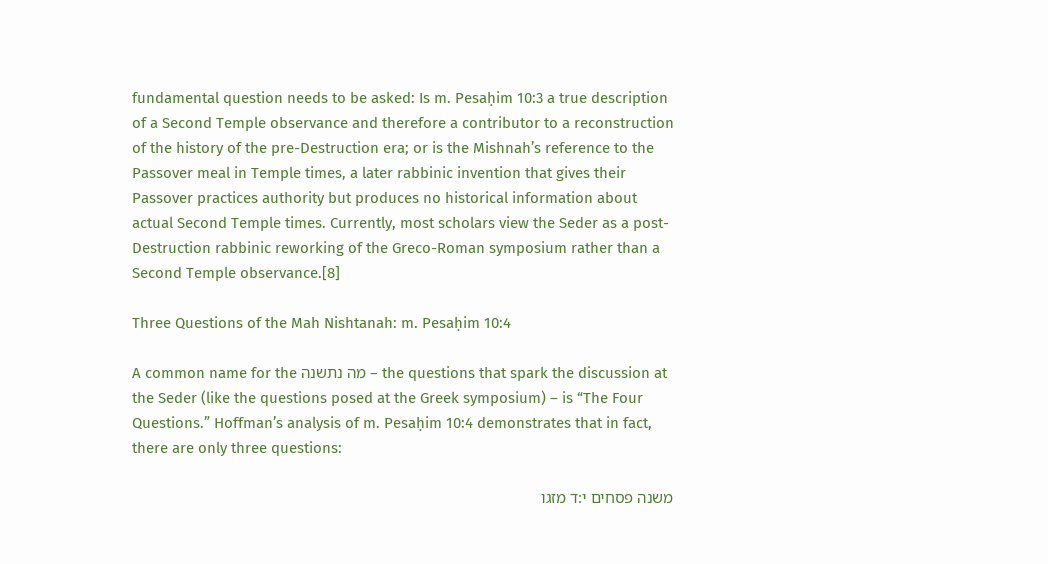fundamental question needs to be asked: Is m. Pesaḥim 10:3 a true description of a Second Temple observance and therefore a contributor to a reconstruction of the history of the pre-Destruction era; or is the Mishnah’s reference to the Passover meal in Temple times, a later rabbinic invention that gives their Passover practices authority but produces no historical information about actual Second Temple times. Currently, most scholars view the Seder as a post-Destruction rabbinic reworking of the Greco-Roman symposium rather than a Second Temple observance.[8]

Three Questions of the Mah Nishtanah: m. Pesaḥim 10:4

A common name for the מה נתשנה – the questions that spark the discussion at the Seder (like the questions posed at the Greek symposium) – is “The Four Questions.” Hoffman’s analysis of m. Pesaḥim 10:4 demonstrates that in fact, there are only three questions:

משנה פסחים י:ד מזגו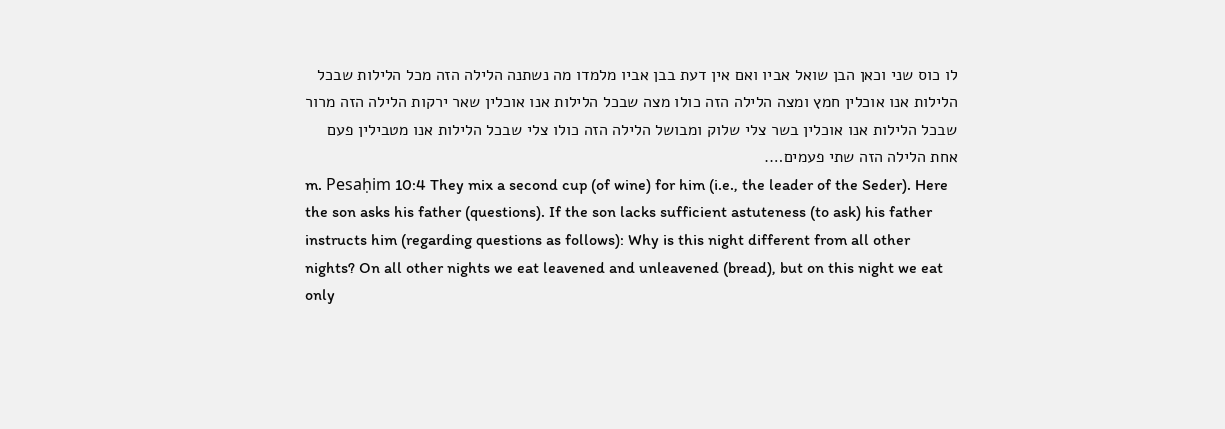לו כוס שני וכאן הבן שואל אביו ואם אין דעת בבן אביו מלמדו מה נשתנה הלילה הזה מכל הלילות שבכל הלילות אנו אוכלין חמץ ומצה הלילה הזה כולו מצה שבכל הלילות אנו אוכלין שאר ירקות הלילה הזה מרור שבכל הלילות אנו אוכלין בשר צלי שלוק ומבושל הלילה הזה כולו צלי שבכל הלילות אנו מטבילין פעם אחת הלילה הזה שתי פעמים….
m. Pesaḥim 10:4 They mix a second cup (of wine) for him (i.e., the leader of the Seder). Here the son asks his father (questions). If the son lacks sufficient astuteness (to ask) his father instructs him (regarding questions as follows): Why is this night different from all other nights? On all other nights we eat leavened and unleavened (bread), but on this night we eat only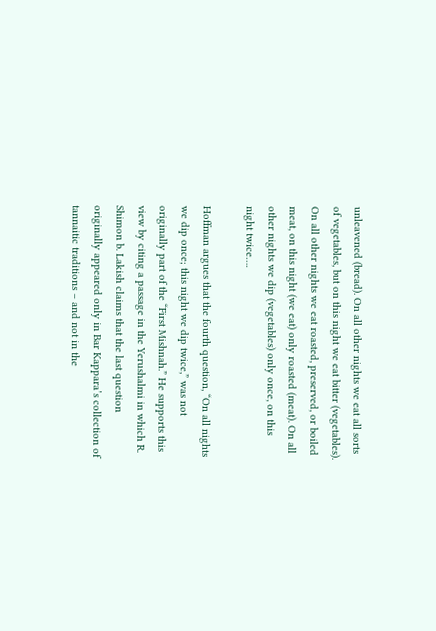unleavened (bread). On all other nights we eat all sorts of vegetables, but on this night we eat bitter (vegetables). On all other nights we eat roasted, preserved, or boiled meat, on this night (we eat) only roasted (meat). On all other nights we dip (vegetables) only once, on this night twice….

Hoffman argues that the fourth question, “On all nights we dip once; this night we dip twice,” was not originally part of the “First Mishnah.” He supports this view by citing a passage in the Yerushalmi in which R. Shimon b. Lakish claims that the last question originally appeared only in Bar Kappara’s collection of tannaitic traditions – and not in the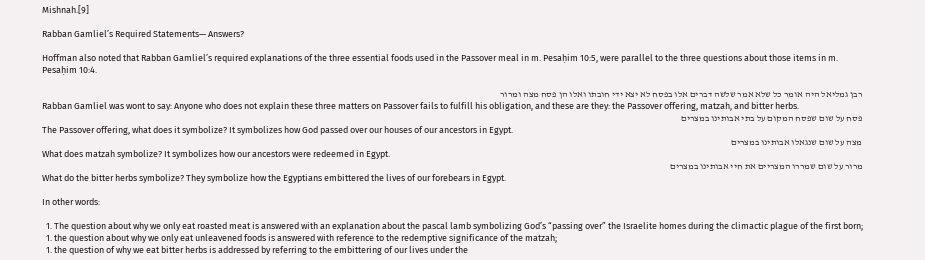Mishnah.[9]

Rabban Gamliel’s Required Statements— Answers?

Hoffman also noted that Rabban Gamliel’s required explanations of the three essential foods used in the Passover meal in m. Pesaḥim 10:5, were parallel to the three questions about those items in m. Pesaḥim 10:4.

רבן גמליאל היה אומר כל שלא אמר שלשה דברים אלו בפסח לא יצא ידי חובתו ואלו הן פסח מצה ומרור
Rabban Gamliel was wont to say: Anyone who does not explain these three matters on Passover fails to fulfill his obligation, and these are they: the Passover offering, matzah, and bitter herbs.
פסח על שום שפסח המקום על בתי אבותינו במצרים
The Passover offering, what does it symbolize? It symbolizes how God passed over our houses of our ancestors in Egypt.
מצה על שום שנגאלו אבותינו במצרים
What does matzah symbolize? It symbolizes how our ancestors were redeemed in Egypt.
מרור על שום שמררו המצריים את חיי אבותינו במצרים
What do the bitter herbs symbolize? They symbolize how the Egyptians embittered the lives of our forebears in Egypt.

In other words:

  1. The question about why we only eat roasted meat is answered with an explanation about the pascal lamb symbolizing God’s “passing over” the Israelite homes during the climactic plague of the first born;
  1. the question about why we only eat unleavened foods is answered with reference to the redemptive significance of the matzah;
  1. the question of why we eat bitter herbs is addressed by referring to the embittering of our lives under the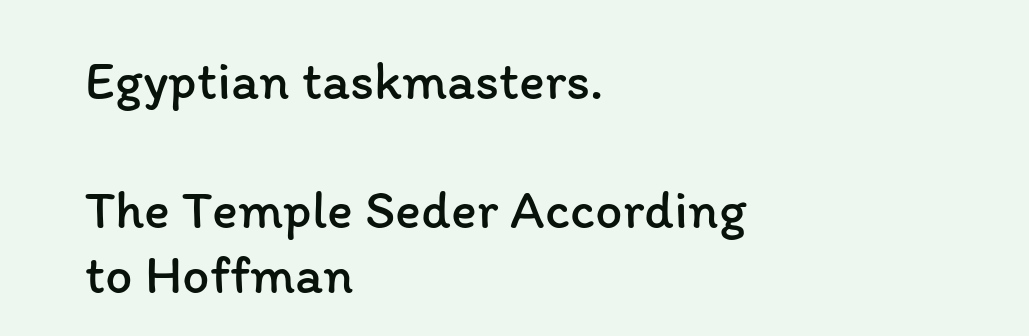Egyptian taskmasters.

The Temple Seder According to Hoffman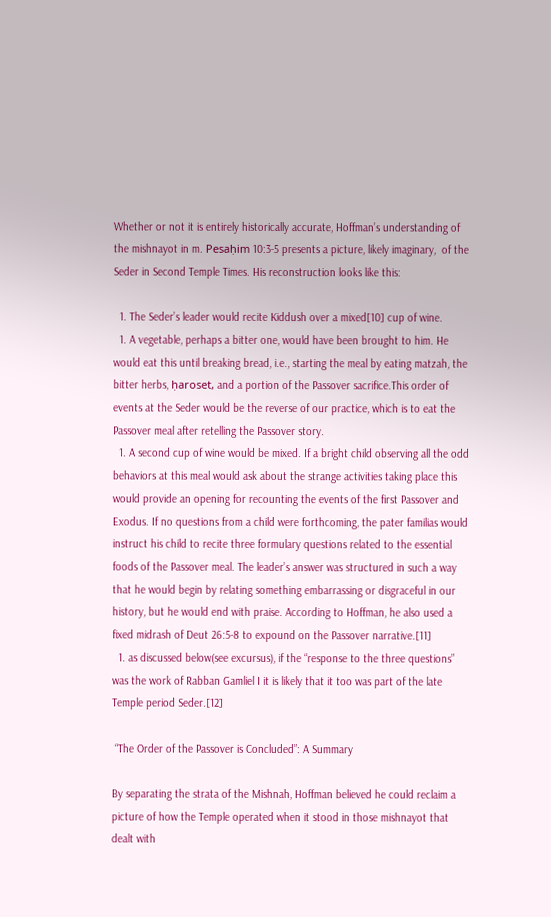Whether or not it is entirely historically accurate, Hoffman’s understanding of the mishnayot in m. Pesaḥim 10:3-5 presents a picture, likely imaginary,  of the Seder in Second Temple Times. His reconstruction looks like this:

  1. The Seder’s leader would recite Kiddush over a mixed[10] cup of wine.
  1. A vegetable, perhaps a bitter one, would have been brought to him. He would eat this until breaking bread, i.e., starting the meal by eating matzah, the bitter herbs, ḥaroset, and a portion of the Passover sacrifice.This order of events at the Seder would be the reverse of our practice, which is to eat the Passover meal after retelling the Passover story.
  1. A second cup of wine would be mixed. If a bright child observing all the odd behaviors at this meal would ask about the strange activities taking place this would provide an opening for recounting the events of the first Passover and Exodus. If no questions from a child were forthcoming, the pater familias would instruct his child to recite three formulary questions related to the essential foods of the Passover meal. The leader’s answer was structured in such a way that he would begin by relating something embarrassing or disgraceful in our history, but he would end with praise. According to Hoffman, he also used a fixed midrash of Deut 26:5-8 to expound on the Passover narrative.[11]
  1. as discussed below(see excursus), if the “response to the three questions” was the work of Rabban Gamliel I it is likely that it too was part of the late Temple period Seder.[12]

 “The Order of the Passover is Concluded”: A Summary

By separating the strata of the Mishnah, Hoffman believed he could reclaim a picture of how the Temple operated when it stood in those mishnayot that dealt with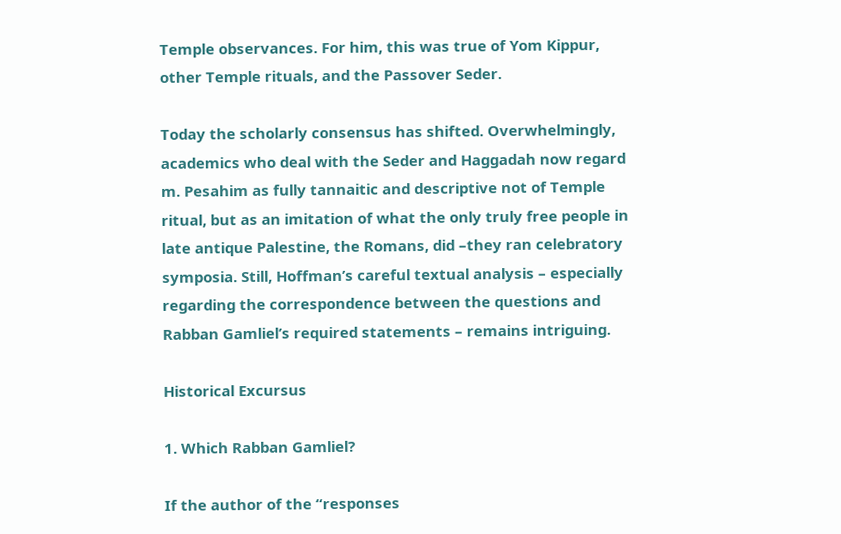Temple observances. For him, this was true of Yom Kippur, other Temple rituals, and the Passover Seder.

Today the scholarly consensus has shifted. Overwhelmingly, academics who deal with the Seder and Haggadah now regard m. Pesahim as fully tannaitic and descriptive not of Temple ritual, but as an imitation of what the only truly free people in late antique Palestine, the Romans, did –they ran celebratory symposia. Still, Hoffman’s careful textual analysis – especially regarding the correspondence between the questions and Rabban Gamliel’s required statements – remains intriguing.

Historical Excursus

1. Which Rabban Gamliel?

If the author of the “responses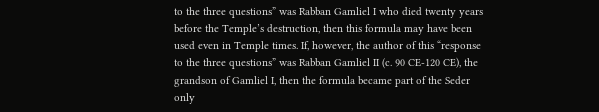to the three questions” was Rabban Gamliel I who died twenty years before the Temple’s destruction, then this formula may have been used even in Temple times. If, however, the author of this “response to the three questions” was Rabban Gamliel II (c. 90 CE-120 CE), the grandson of Gamliel I, then the formula became part of the Seder only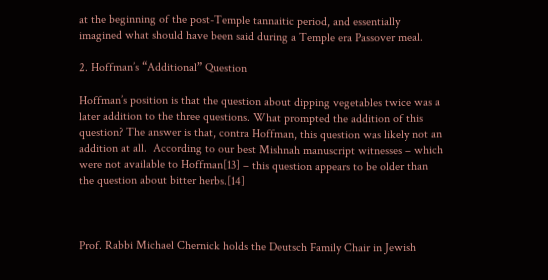at the beginning of the post-Temple tannaitic period, and essentially imagined what should have been said during a Temple era Passover meal.

2. Hoffman’s “Additional” Question

Hoffman’s position is that the question about dipping vegetables twice was a later addition to the three questions. What prompted the addition of this question? The answer is that, contra Hoffman, this question was likely not an addition at all.  According to our best Mishnah manuscript witnesses – which were not available to Hoffman[13] – this question appears to be older than the question about bitter herbs.[14]



Prof. Rabbi Michael Chernick holds the Deutsch Family Chair in Jewish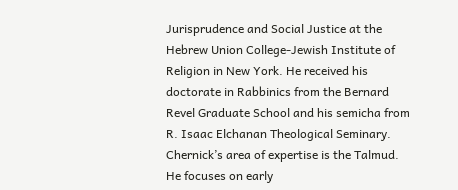Jurisprudence and Social Justice at the Hebrew Union College-Jewish Institute of Religion in New York. He received his doctorate in Rabbinics from the Bernard Revel Graduate School and his semicha from R. Isaac Elchanan Theological Seminary. Chernick’s area of expertise is the Talmud. He focuses on early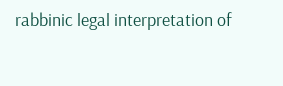rabbinic legal interpretation of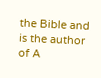the Bible and is the author of A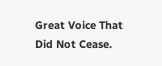Great Voice That Did Not Cease.